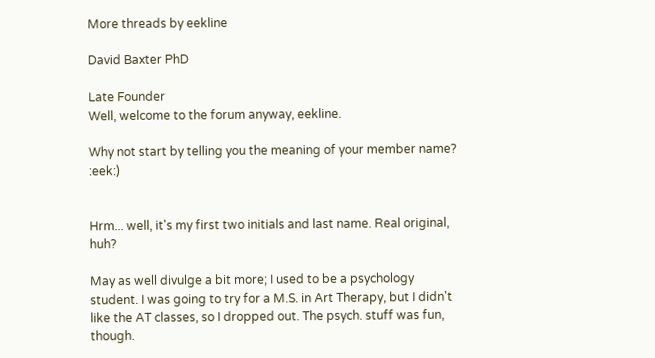More threads by eekline

David Baxter PhD

Late Founder
Well, welcome to the forum anyway, eekline.

Why not start by telling you the meaning of your member name? :eek:)


Hrm... well, it's my first two initials and last name. Real original, huh?

May as well divulge a bit more; I used to be a psychology student. I was going to try for a M.S. in Art Therapy, but I didn't like the AT classes, so I dropped out. The psych. stuff was fun, though.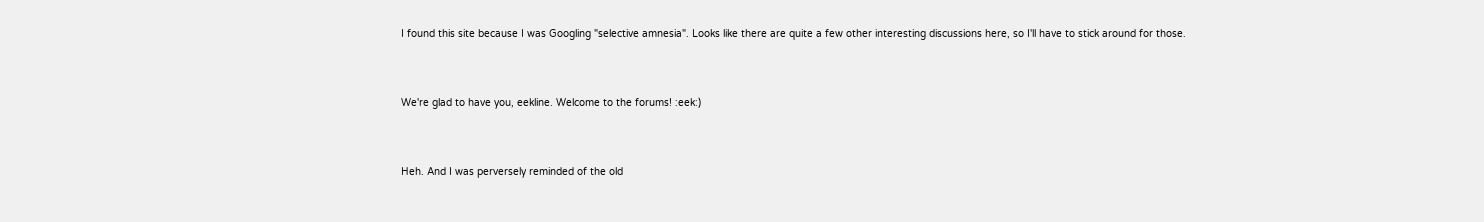I found this site because I was Googling "selective amnesia". Looks like there are quite a few other interesting discussions here, so I'll have to stick around for those.


We're glad to have you, eekline. Welcome to the forums! :eek:)


Heh. And I was perversely reminded of the old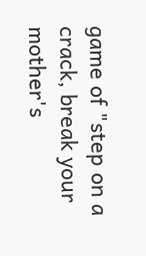game of "step on a crack, break your mother's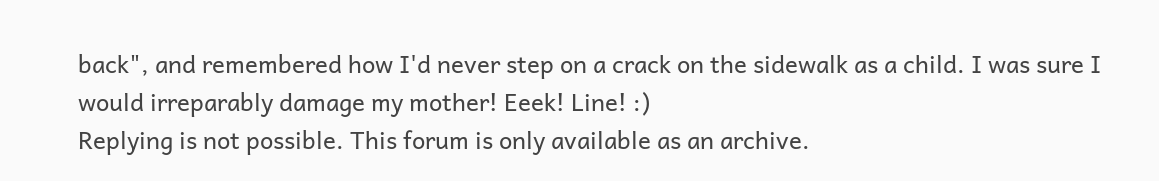back", and remembered how I'd never step on a crack on the sidewalk as a child. I was sure I would irreparably damage my mother! Eeek! Line! :)
Replying is not possible. This forum is only available as an archive.